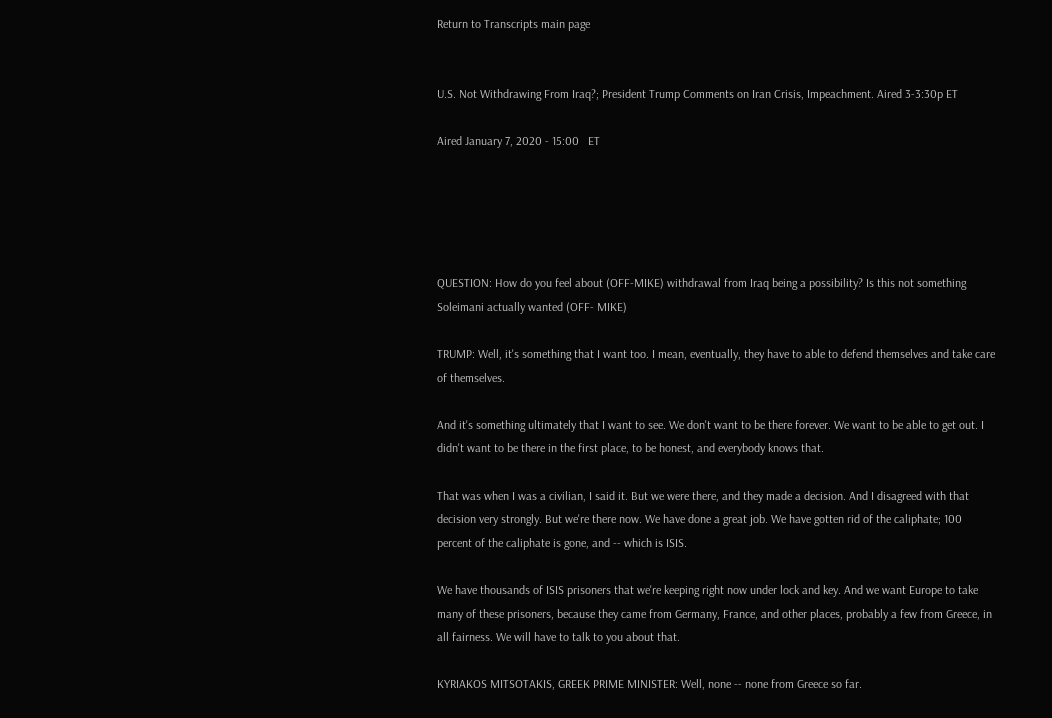Return to Transcripts main page


U.S. Not Withdrawing From Iraq?; President Trump Comments on Iran Crisis, Impeachment. Aired 3-3:30p ET

Aired January 7, 2020 - 15:00   ET





QUESTION: How do you feel about (OFF-MIKE) withdrawal from Iraq being a possibility? Is this not something Soleimani actually wanted (OFF- MIKE)

TRUMP: Well, it's something that I want too. I mean, eventually, they have to able to defend themselves and take care of themselves.

And it's something ultimately that I want to see. We don't want to be there forever. We want to be able to get out. I didn't want to be there in the first place, to be honest, and everybody knows that.

That was when I was a civilian, I said it. But we were there, and they made a decision. And I disagreed with that decision very strongly. But we're there now. We have done a great job. We have gotten rid of the caliphate; 100 percent of the caliphate is gone, and -- which is ISIS.

We have thousands of ISIS prisoners that we're keeping right now under lock and key. And we want Europe to take many of these prisoners, because they came from Germany, France, and other places, probably a few from Greece, in all fairness. We will have to talk to you about that.

KYRIAKOS MITSOTAKIS, GREEK PRIME MINISTER: Well, none -- none from Greece so far.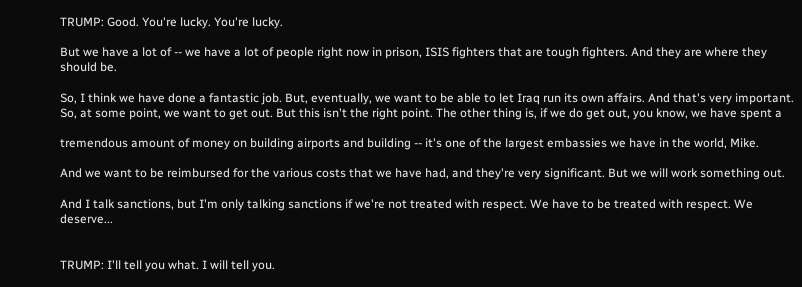TRUMP: Good. You're lucky. You're lucky.

But we have a lot of -- we have a lot of people right now in prison, ISIS fighters that are tough fighters. And they are where they should be.

So, I think we have done a fantastic job. But, eventually, we want to be able to let Iraq run its own affairs. And that's very important. So, at some point, we want to get out. But this isn't the right point. The other thing is, if we do get out, you know, we have spent a

tremendous amount of money on building airports and building -- it's one of the largest embassies we have in the world, Mike.

And we want to be reimbursed for the various costs that we have had, and they're very significant. But we will work something out.

And I talk sanctions, but I'm only talking sanctions if we're not treated with respect. We have to be treated with respect. We deserve...


TRUMP: I'll tell you what. I will tell you.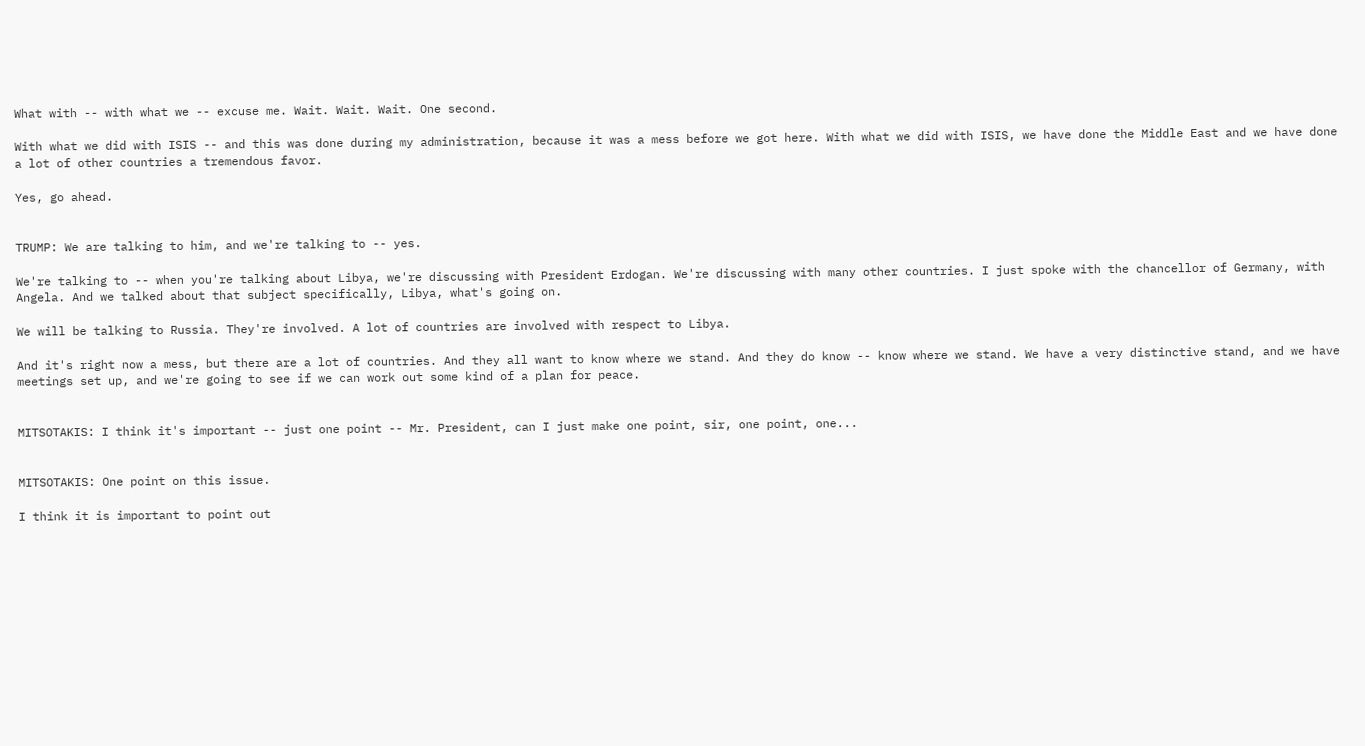What with -- with what we -- excuse me. Wait. Wait. Wait. One second.

With what we did with ISIS -- and this was done during my administration, because it was a mess before we got here. With what we did with ISIS, we have done the Middle East and we have done a lot of other countries a tremendous favor.

Yes, go ahead.


TRUMP: We are talking to him, and we're talking to -- yes.

We're talking to -- when you're talking about Libya, we're discussing with President Erdogan. We're discussing with many other countries. I just spoke with the chancellor of Germany, with Angela. And we talked about that subject specifically, Libya, what's going on.

We will be talking to Russia. They're involved. A lot of countries are involved with respect to Libya.

And it's right now a mess, but there are a lot of countries. And they all want to know where we stand. And they do know -- know where we stand. We have a very distinctive stand, and we have meetings set up, and we're going to see if we can work out some kind of a plan for peace.


MITSOTAKIS: I think it's important -- just one point -- Mr. President, can I just make one point, sir, one point, one...


MITSOTAKIS: One point on this issue.

I think it is important to point out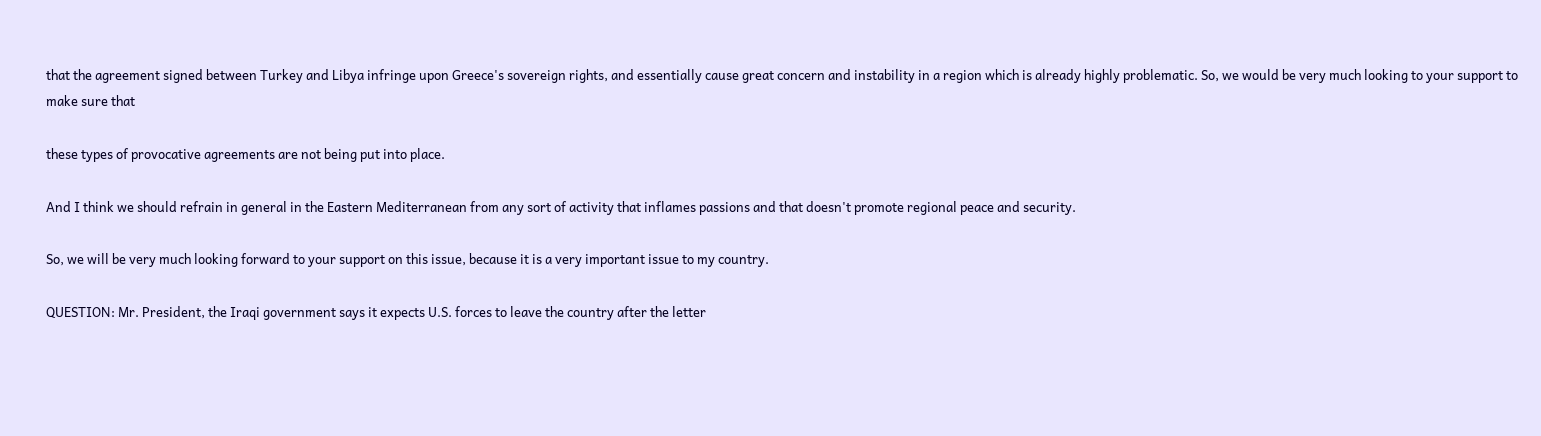that the agreement signed between Turkey and Libya infringe upon Greece's sovereign rights, and essentially cause great concern and instability in a region which is already highly problematic. So, we would be very much looking to your support to make sure that

these types of provocative agreements are not being put into place.

And I think we should refrain in general in the Eastern Mediterranean from any sort of activity that inflames passions and that doesn't promote regional peace and security.

So, we will be very much looking forward to your support on this issue, because it is a very important issue to my country.

QUESTION: Mr. President, the Iraqi government says it expects U.S. forces to leave the country after the letter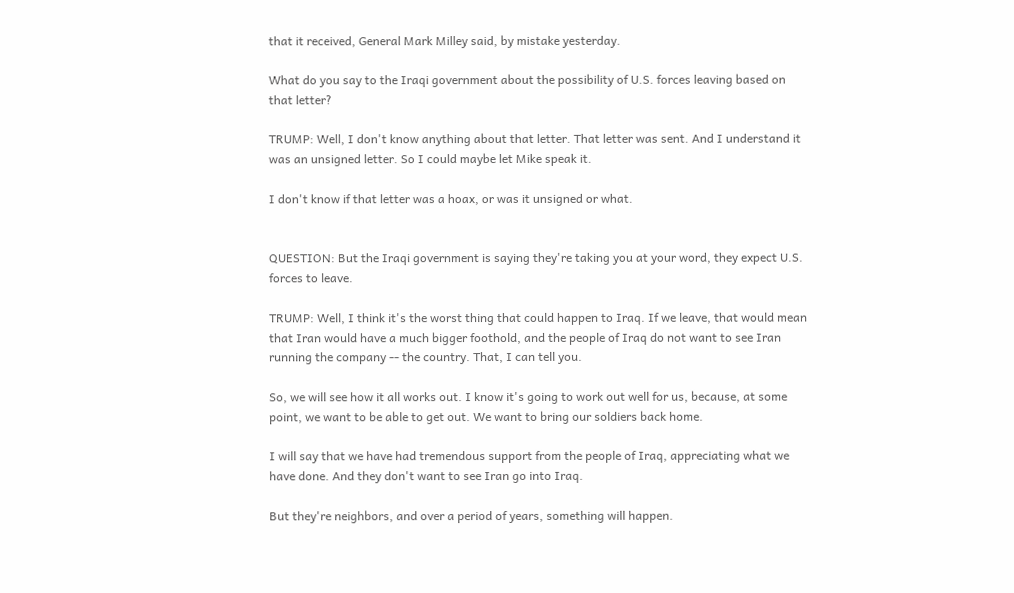that it received, General Mark Milley said, by mistake yesterday.

What do you say to the Iraqi government about the possibility of U.S. forces leaving based on that letter?

TRUMP: Well, I don't know anything about that letter. That letter was sent. And I understand it was an unsigned letter. So I could maybe let Mike speak it.

I don't know if that letter was a hoax, or was it unsigned or what.


QUESTION: But the Iraqi government is saying they're taking you at your word, they expect U.S. forces to leave.

TRUMP: Well, I think it's the worst thing that could happen to Iraq. If we leave, that would mean that Iran would have a much bigger foothold, and the people of Iraq do not want to see Iran running the company -- the country. That, I can tell you.

So, we will see how it all works out. I know it's going to work out well for us, because, at some point, we want to be able to get out. We want to bring our soldiers back home.

I will say that we have had tremendous support from the people of Iraq, appreciating what we have done. And they don't want to see Iran go into Iraq.

But they're neighbors, and over a period of years, something will happen.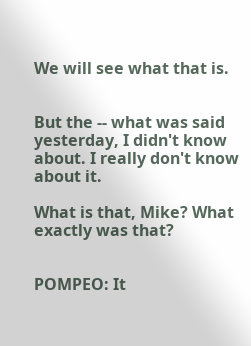We will see what that is.


But the -- what was said yesterday, I didn't know about. I really don't know about it.

What is that, Mike? What exactly was that?


POMPEO: It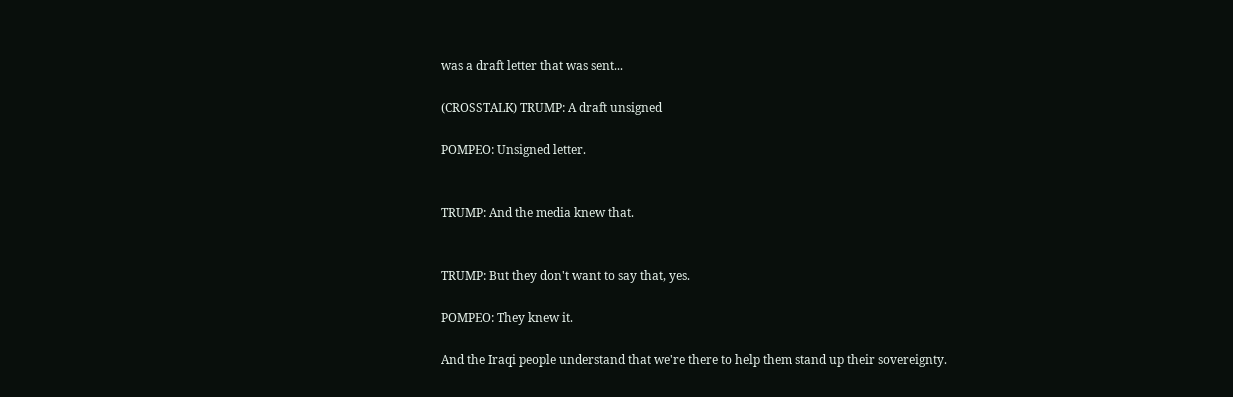was a draft letter that was sent...

(CROSSTALK) TRUMP: A draft unsigned

POMPEO: Unsigned letter.


TRUMP: And the media knew that.


TRUMP: But they don't want to say that, yes.

POMPEO: They knew it.

And the Iraqi people understand that we're there to help them stand up their sovereignty.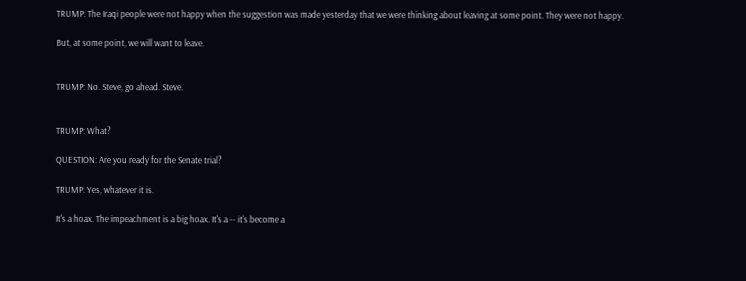TRUMP: The Iraqi people were not happy when the suggestion was made yesterday that we were thinking about leaving at some point. They were not happy.

But, at some point, we will want to leave.


TRUMP: No. Steve, go ahead. Steve.


TRUMP: What?

QUESTION: Are you ready for the Senate trial?

TRUMP: Yes, whatever it is.

It's a hoax. The impeachment is a big hoax. It's a -- it's become a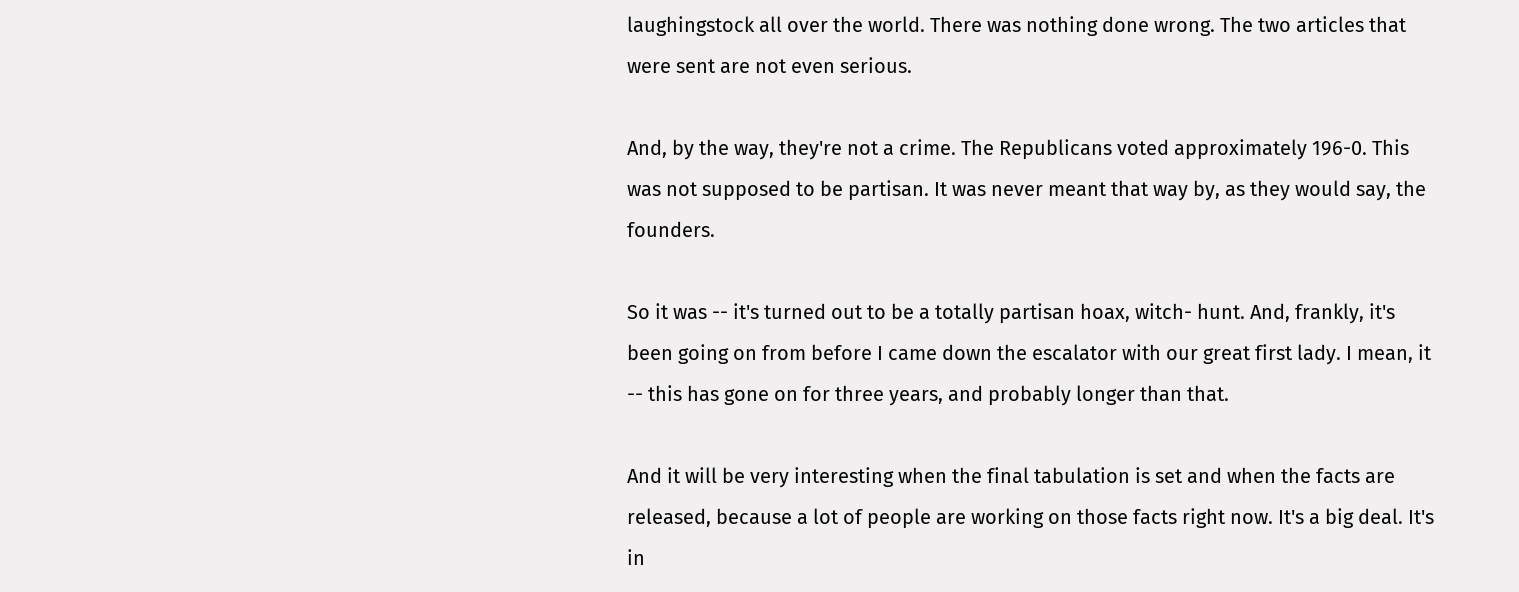laughingstock all over the world. There was nothing done wrong. The two articles that were sent are not even serious.

And, by the way, they're not a crime. The Republicans voted approximately 196-0. This was not supposed to be partisan. It was never meant that way by, as they would say, the founders.

So it was -- it's turned out to be a totally partisan hoax, witch- hunt. And, frankly, it's been going on from before I came down the escalator with our great first lady. I mean, it -- this has gone on for three years, and probably longer than that.

And it will be very interesting when the final tabulation is set and when the facts are released, because a lot of people are working on those facts right now. It's a big deal. It's in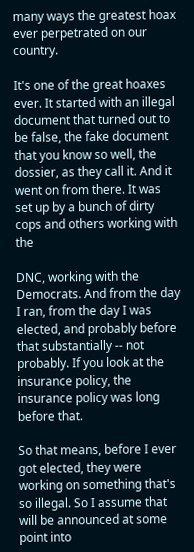many ways the greatest hoax ever perpetrated on our country.

It's one of the great hoaxes ever. It started with an illegal document that turned out to be false, the fake document that you know so well, the dossier, as they call it. And it went on from there. It was set up by a bunch of dirty cops and others working with the

DNC, working with the Democrats. And from the day I ran, from the day I was elected, and probably before that substantially -- not probably. If you look at the insurance policy, the insurance policy was long before that.

So that means, before I ever got elected, they were working on something that's so illegal. So I assume that will be announced at some point into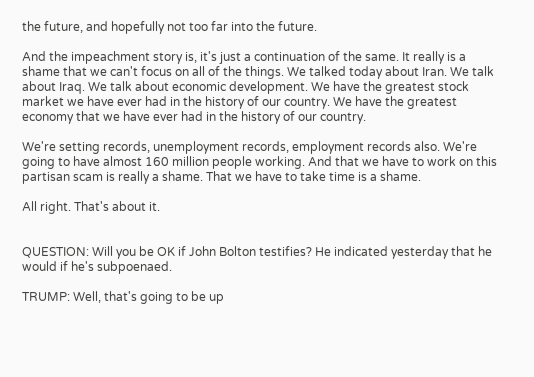the future, and hopefully not too far into the future.

And the impeachment story is, it's just a continuation of the same. It really is a shame that we can't focus on all of the things. We talked today about Iran. We talk about Iraq. We talk about economic development. We have the greatest stock market we have ever had in the history of our country. We have the greatest economy that we have ever had in the history of our country.

We're setting records, unemployment records, employment records also. We're going to have almost 160 million people working. And that we have to work on this partisan scam is really a shame. That we have to take time is a shame.

All right. That's about it.


QUESTION: Will you be OK if John Bolton testifies? He indicated yesterday that he would if he's subpoenaed.

TRUMP: Well, that's going to be up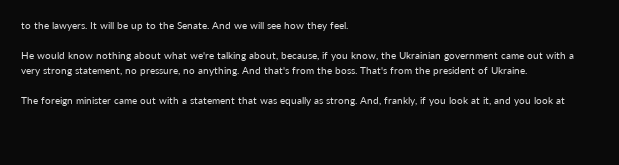to the lawyers. It will be up to the Senate. And we will see how they feel.

He would know nothing about what we're talking about, because, if you know, the Ukrainian government came out with a very strong statement, no pressure, no anything. And that's from the boss. That's from the president of Ukraine.

The foreign minister came out with a statement that was equally as strong. And, frankly, if you look at it, and you look at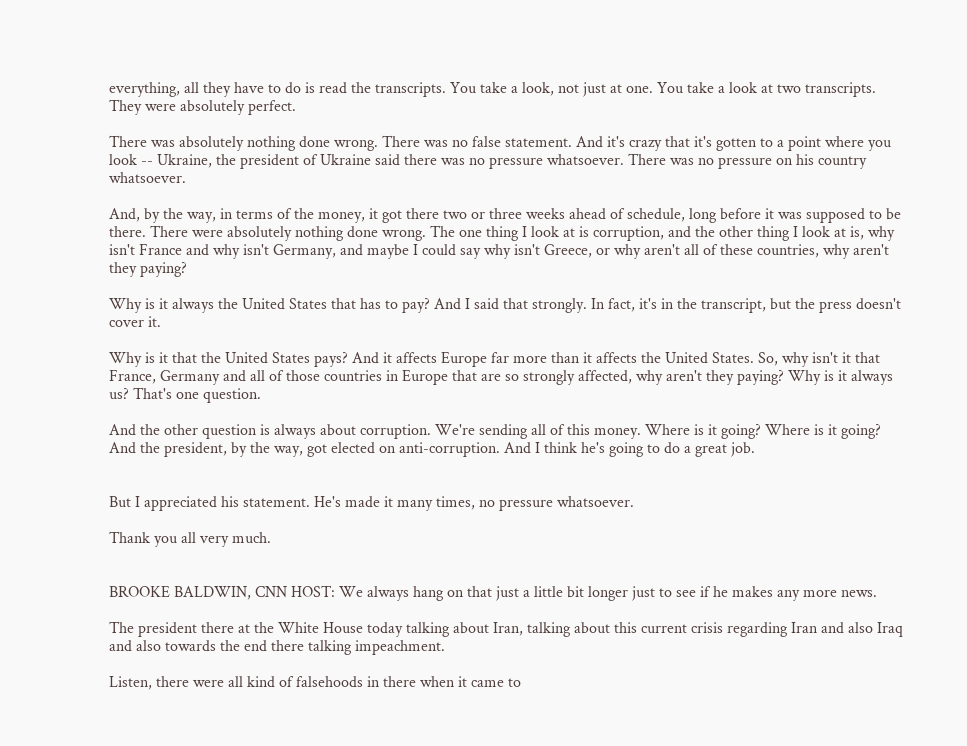everything, all they have to do is read the transcripts. You take a look, not just at one. You take a look at two transcripts. They were absolutely perfect.

There was absolutely nothing done wrong. There was no false statement. And it's crazy that it's gotten to a point where you look -- Ukraine, the president of Ukraine said there was no pressure whatsoever. There was no pressure on his country whatsoever.

And, by the way, in terms of the money, it got there two or three weeks ahead of schedule, long before it was supposed to be there. There were absolutely nothing done wrong. The one thing I look at is corruption, and the other thing I look at is, why isn't France and why isn't Germany, and maybe I could say why isn't Greece, or why aren't all of these countries, why aren't they paying?

Why is it always the United States that has to pay? And I said that strongly. In fact, it's in the transcript, but the press doesn't cover it.

Why is it that the United States pays? And it affects Europe far more than it affects the United States. So, why isn't it that France, Germany and all of those countries in Europe that are so strongly affected, why aren't they paying? Why is it always us? That's one question.

And the other question is always about corruption. We're sending all of this money. Where is it going? Where is it going? And the president, by the way, got elected on anti-corruption. And I think he's going to do a great job.


But I appreciated his statement. He's made it many times, no pressure whatsoever.

Thank you all very much.


BROOKE BALDWIN, CNN HOST: We always hang on that just a little bit longer just to see if he makes any more news.

The president there at the White House today talking about Iran, talking about this current crisis regarding Iran and also Iraq and also towards the end there talking impeachment.

Listen, there were all kind of falsehoods in there when it came to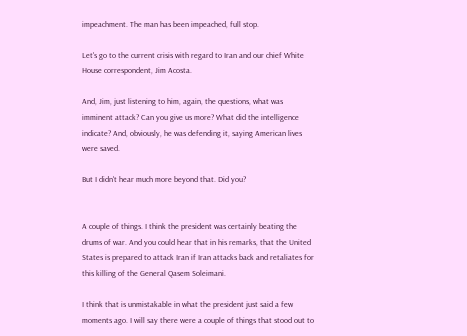impeachment. The man has been impeached, full stop.

Let's go to the current crisis with regard to Iran and our chief White House correspondent, Jim Acosta.

And, Jim, just listening to him, again, the questions, what was imminent attack? Can you give us more? What did the intelligence indicate? And, obviously, he was defending it, saying American lives were saved.

But I didn't hear much more beyond that. Did you?


A couple of things. I think the president was certainly beating the drums of war. And you could hear that in his remarks, that the United States is prepared to attack Iran if Iran attacks back and retaliates for this killing of the General Qasem Soleimani.

I think that is unmistakable in what the president just said a few moments ago. I will say there were a couple of things that stood out to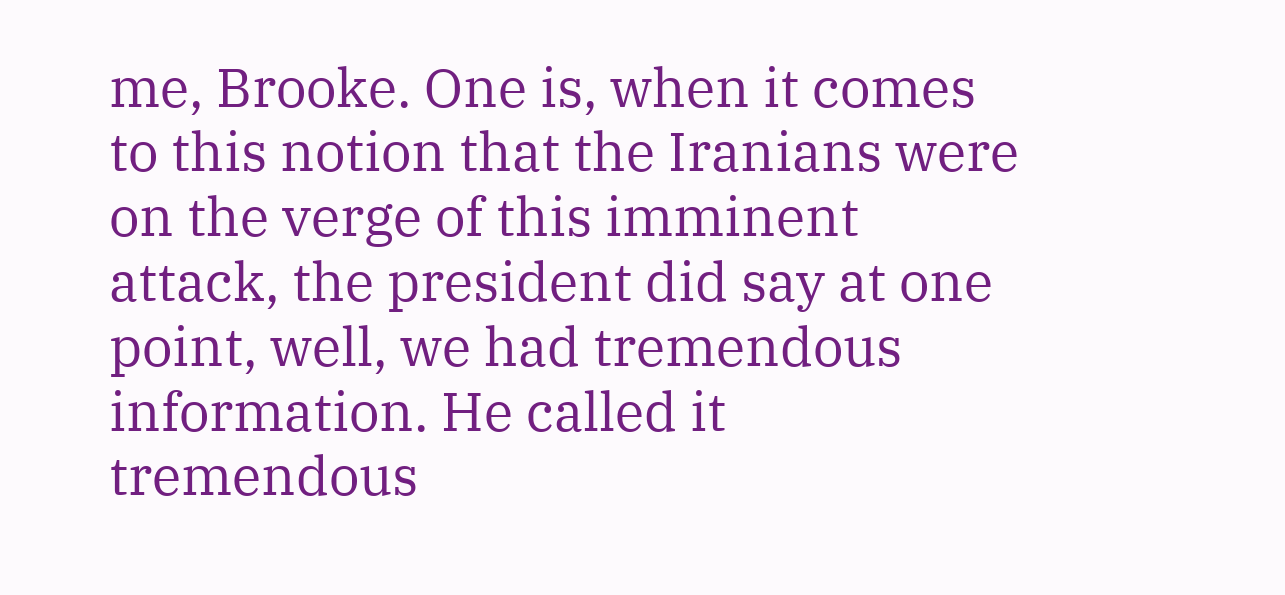me, Brooke. One is, when it comes to this notion that the Iranians were on the verge of this imminent attack, the president did say at one point, well, we had tremendous information. He called it tremendous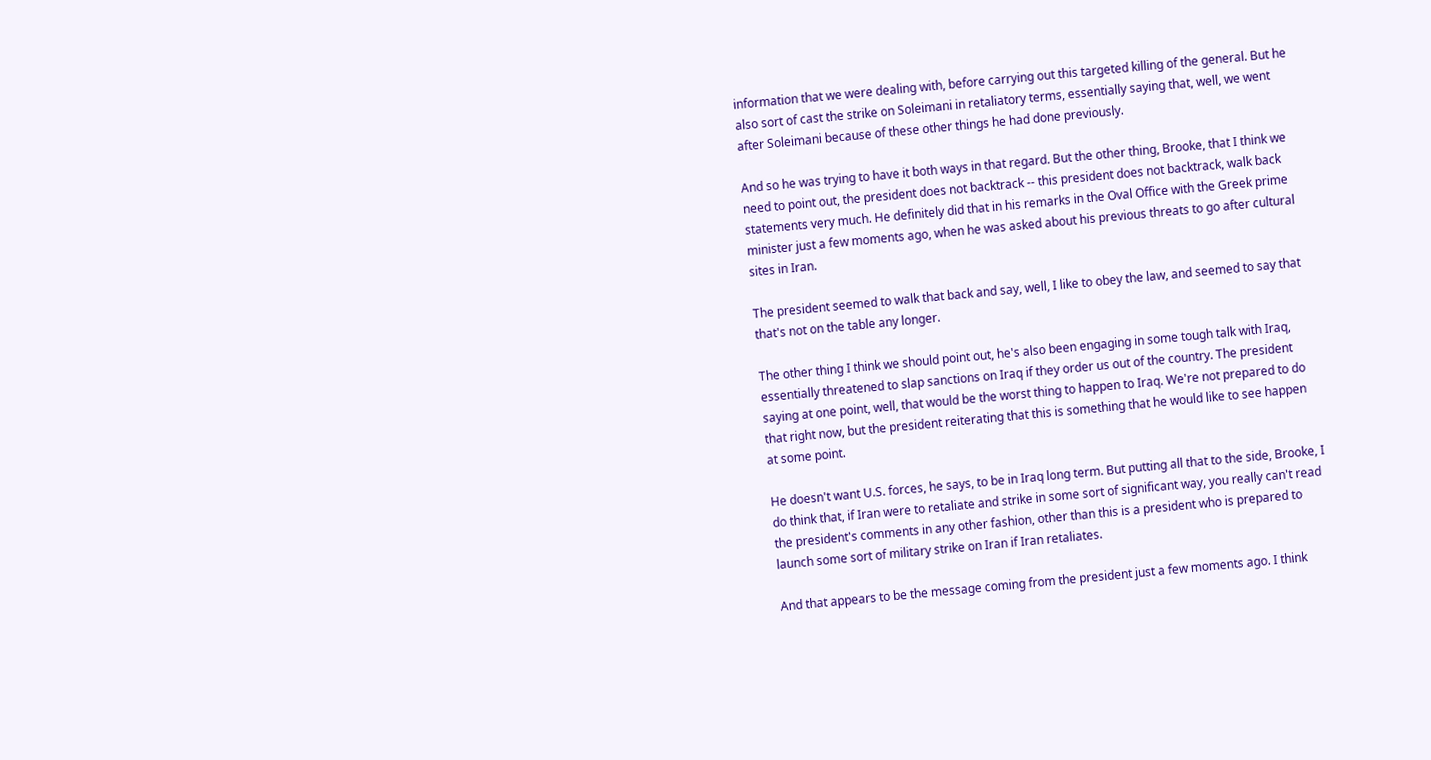information that we were dealing with, before carrying out this targeted killing of the general. But he also sort of cast the strike on Soleimani in retaliatory terms, essentially saying that, well, we went after Soleimani because of these other things he had done previously.

And so he was trying to have it both ways in that regard. But the other thing, Brooke, that I think we need to point out, the president does not backtrack -- this president does not backtrack, walk back statements very much. He definitely did that in his remarks in the Oval Office with the Greek prime minister just a few moments ago, when he was asked about his previous threats to go after cultural sites in Iran.

The president seemed to walk that back and say, well, I like to obey the law, and seemed to say that that's not on the table any longer.

The other thing I think we should point out, he's also been engaging in some tough talk with Iraq, essentially threatened to slap sanctions on Iraq if they order us out of the country. The president saying at one point, well, that would be the worst thing to happen to Iraq. We're not prepared to do that right now, but the president reiterating that this is something that he would like to see happen at some point.

He doesn't want U.S. forces, he says, to be in Iraq long term. But putting all that to the side, Brooke, I do think that, if Iran were to retaliate and strike in some sort of significant way, you really can't read the president's comments in any other fashion, other than this is a president who is prepared to launch some sort of military strike on Iran if Iran retaliates.

And that appears to be the message coming from the president just a few moments ago. I think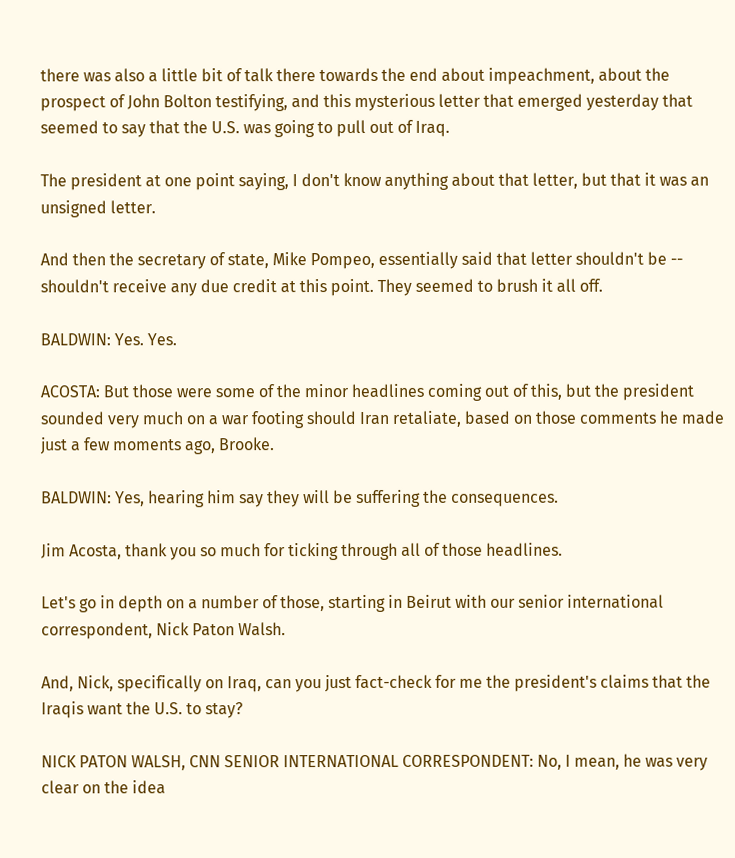there was also a little bit of talk there towards the end about impeachment, about the prospect of John Bolton testifying, and this mysterious letter that emerged yesterday that seemed to say that the U.S. was going to pull out of Iraq.

The president at one point saying, I don't know anything about that letter, but that it was an unsigned letter.

And then the secretary of state, Mike Pompeo, essentially said that letter shouldn't be -- shouldn't receive any due credit at this point. They seemed to brush it all off.

BALDWIN: Yes. Yes.

ACOSTA: But those were some of the minor headlines coming out of this, but the president sounded very much on a war footing should Iran retaliate, based on those comments he made just a few moments ago, Brooke.

BALDWIN: Yes, hearing him say they will be suffering the consequences.

Jim Acosta, thank you so much for ticking through all of those headlines.

Let's go in depth on a number of those, starting in Beirut with our senior international correspondent, Nick Paton Walsh.

And, Nick, specifically on Iraq, can you just fact-check for me the president's claims that the Iraqis want the U.S. to stay?

NICK PATON WALSH, CNN SENIOR INTERNATIONAL CORRESPONDENT: No, I mean, he was very clear on the idea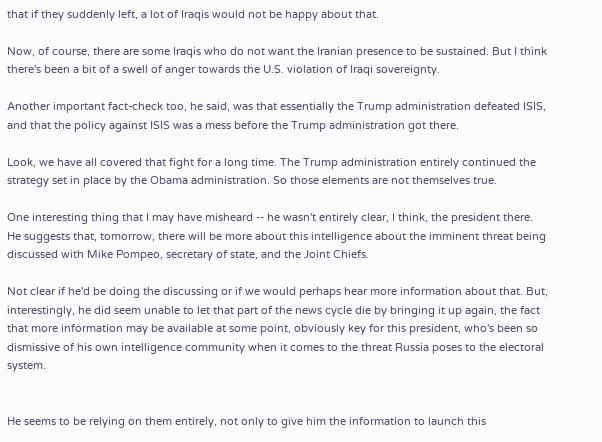that if they suddenly left, a lot of Iraqis would not be happy about that.

Now, of course, there are some Iraqis who do not want the Iranian presence to be sustained. But I think there's been a bit of a swell of anger towards the U.S. violation of Iraqi sovereignty.

Another important fact-check too, he said, was that essentially the Trump administration defeated ISIS, and that the policy against ISIS was a mess before the Trump administration got there.

Look, we have all covered that fight for a long time. The Trump administration entirely continued the strategy set in place by the Obama administration. So those elements are not themselves true.

One interesting thing that I may have misheard -- he wasn't entirely clear, I think, the president there. He suggests that, tomorrow, there will be more about this intelligence about the imminent threat being discussed with Mike Pompeo, secretary of state, and the Joint Chiefs.

Not clear if he'd be doing the discussing or if we would perhaps hear more information about that. But, interestingly, he did seem unable to let that part of the news cycle die by bringing it up again, the fact that more information may be available at some point, obviously key for this president, who's been so dismissive of his own intelligence community when it comes to the threat Russia poses to the electoral system.


He seems to be relying on them entirely, not only to give him the information to launch this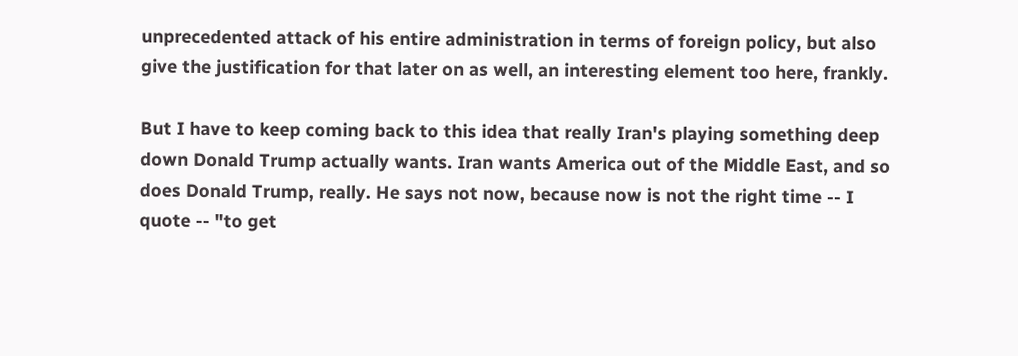unprecedented attack of his entire administration in terms of foreign policy, but also give the justification for that later on as well, an interesting element too here, frankly.

But I have to keep coming back to this idea that really Iran's playing something deep down Donald Trump actually wants. Iran wants America out of the Middle East, and so does Donald Trump, really. He says not now, because now is not the right time -- I quote -- "to get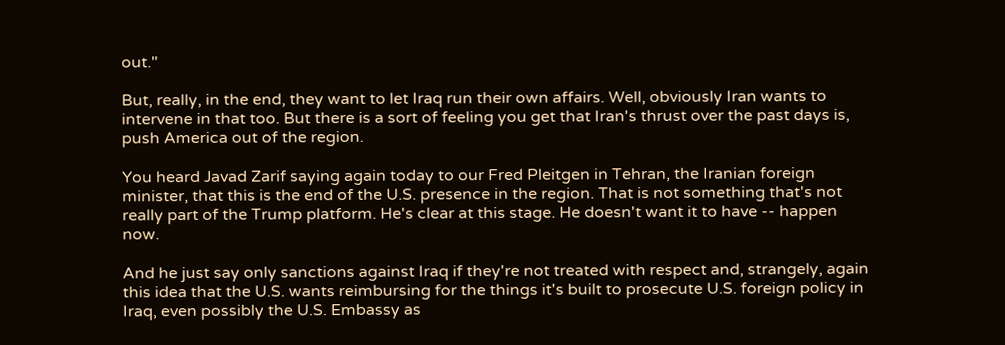out."

But, really, in the end, they want to let Iraq run their own affairs. Well, obviously Iran wants to intervene in that too. But there is a sort of feeling you get that Iran's thrust over the past days is, push America out of the region.

You heard Javad Zarif saying again today to our Fred Pleitgen in Tehran, the Iranian foreign minister, that this is the end of the U.S. presence in the region. That is not something that's not really part of the Trump platform. He's clear at this stage. He doesn't want it to have -- happen now.

And he just say only sanctions against Iraq if they're not treated with respect and, strangely, again this idea that the U.S. wants reimbursing for the things it's built to prosecute U.S. foreign policy in Iraq, even possibly the U.S. Embassy as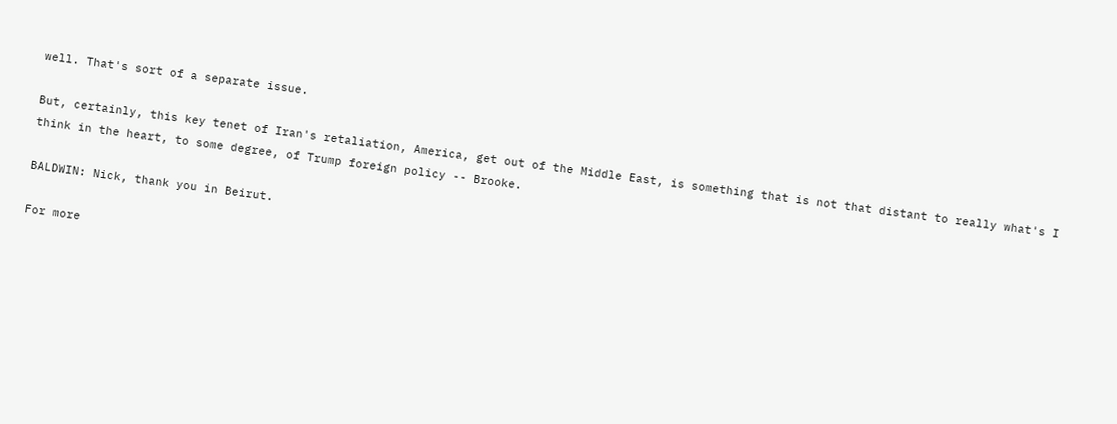well. That's sort of a separate issue.

But, certainly, this key tenet of Iran's retaliation, America, get out of the Middle East, is something that is not that distant to really what's I think in the heart, to some degree, of Trump foreign policy -- Brooke.

BALDWIN: Nick, thank you in Beirut.

For more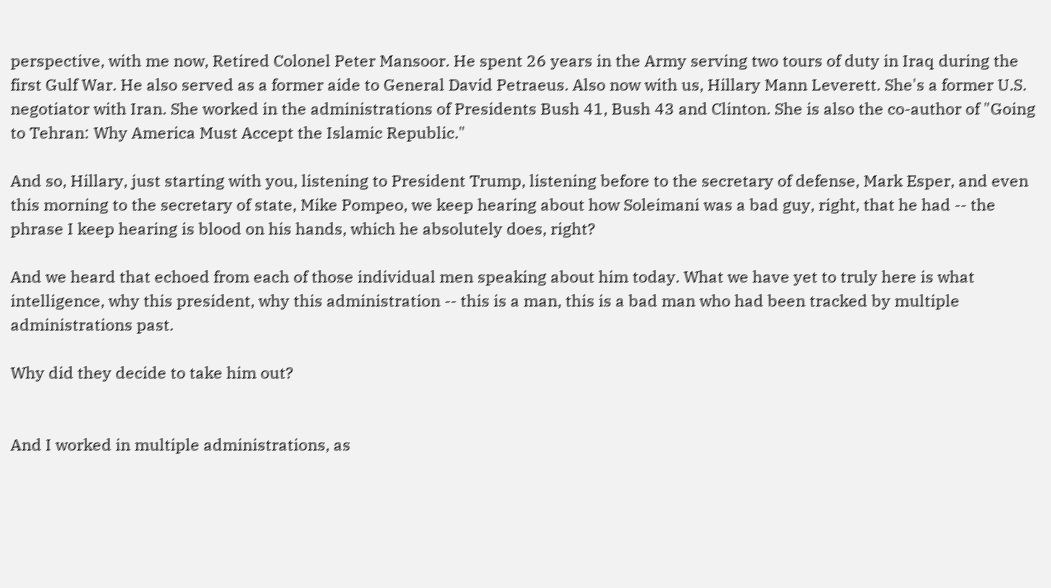perspective, with me now, Retired Colonel Peter Mansoor. He spent 26 years in the Army serving two tours of duty in Iraq during the first Gulf War. He also served as a former aide to General David Petraeus. Also now with us, Hillary Mann Leverett. She's a former U.S. negotiator with Iran. She worked in the administrations of Presidents Bush 41, Bush 43 and Clinton. She is also the co-author of "Going to Tehran: Why America Must Accept the Islamic Republic."

And so, Hillary, just starting with you, listening to President Trump, listening before to the secretary of defense, Mark Esper, and even this morning to the secretary of state, Mike Pompeo, we keep hearing about how Soleimani was a bad guy, right, that he had -- the phrase I keep hearing is blood on his hands, which he absolutely does, right?

And we heard that echoed from each of those individual men speaking about him today. What we have yet to truly here is what intelligence, why this president, why this administration -- this is a man, this is a bad man who had been tracked by multiple administrations past.

Why did they decide to take him out?


And I worked in multiple administrations, as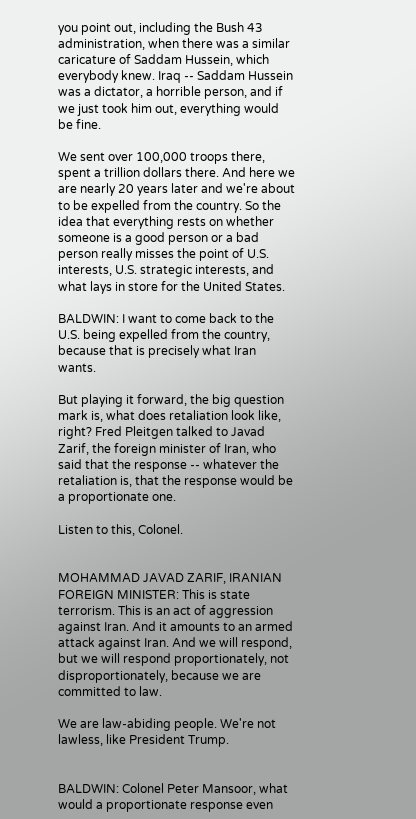you point out, including the Bush 43 administration, when there was a similar caricature of Saddam Hussein, which everybody knew. Iraq -- Saddam Hussein was a dictator, a horrible person, and if we just took him out, everything would be fine.

We sent over 100,000 troops there, spent a trillion dollars there. And here we are nearly 20 years later and we're about to be expelled from the country. So the idea that everything rests on whether someone is a good person or a bad person really misses the point of U.S. interests, U.S. strategic interests, and what lays in store for the United States.

BALDWIN: I want to come back to the U.S. being expelled from the country, because that is precisely what Iran wants.

But playing it forward, the big question mark is, what does retaliation look like, right? Fred Pleitgen talked to Javad Zarif, the foreign minister of Iran, who said that the response -- whatever the retaliation is, that the response would be a proportionate one.

Listen to this, Colonel.


MOHAMMAD JAVAD ZARIF, IRANIAN FOREIGN MINISTER: This is state terrorism. This is an act of aggression against Iran. And it amounts to an armed attack against Iran. And we will respond, but we will respond proportionately, not disproportionately, because we are committed to law.

We are law-abiding people. We're not lawless, like President Trump.


BALDWIN: Colonel Peter Mansoor, what would a proportionate response even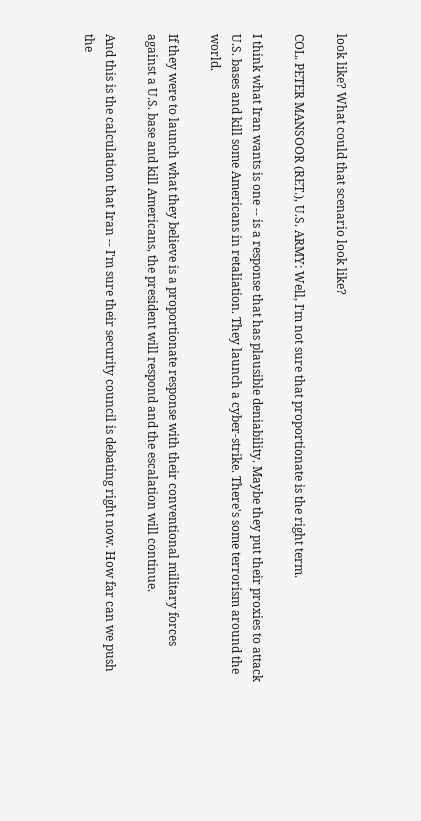look like? What could that scenario look like?

COL. PETER MANSOOR (RET.), U.S. ARMY: Well, I'm not sure that proportionate is the right term.

I think what Iran wants is one -- is a response that has plausible deniability. Maybe they put their proxies to attack U.S. bases and kill some Americans in retaliation. They launch a cyber-strike. There's some terrorism around the world.

If they were to launch what they believe is a proportionate response with their conventional military forces against a U.S. base and kill Americans, the president will respond and the escalation will continue.

And this is the calculation that Iran -- I'm sure their security council is debating right now. How far can we push the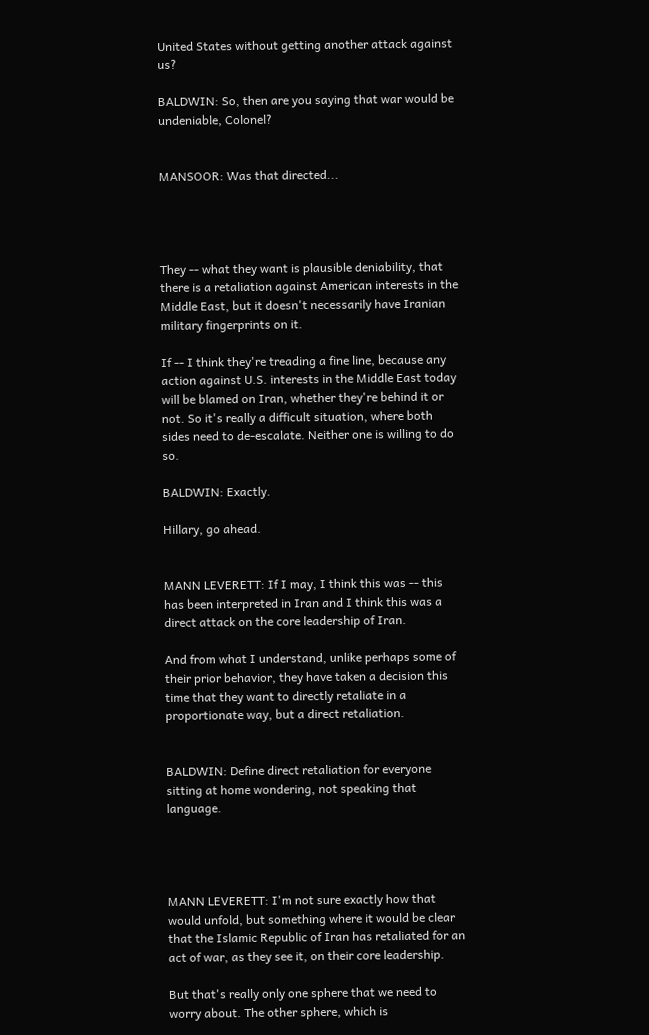United States without getting another attack against us?

BALDWIN: So, then are you saying that war would be undeniable, Colonel?


MANSOOR: Was that directed...




They -- what they want is plausible deniability, that there is a retaliation against American interests in the Middle East, but it doesn't necessarily have Iranian military fingerprints on it.

If -- I think they're treading a fine line, because any action against U.S. interests in the Middle East today will be blamed on Iran, whether they're behind it or not. So it's really a difficult situation, where both sides need to de-escalate. Neither one is willing to do so.

BALDWIN: Exactly.

Hillary, go ahead.


MANN LEVERETT: If I may, I think this was -- this has been interpreted in Iran and I think this was a direct attack on the core leadership of Iran.

And from what I understand, unlike perhaps some of their prior behavior, they have taken a decision this time that they want to directly retaliate in a proportionate way, but a direct retaliation.


BALDWIN: Define direct retaliation for everyone sitting at home wondering, not speaking that language.




MANN LEVERETT: I'm not sure exactly how that would unfold, but something where it would be clear that the Islamic Republic of Iran has retaliated for an act of war, as they see it, on their core leadership.

But that's really only one sphere that we need to worry about. The other sphere, which is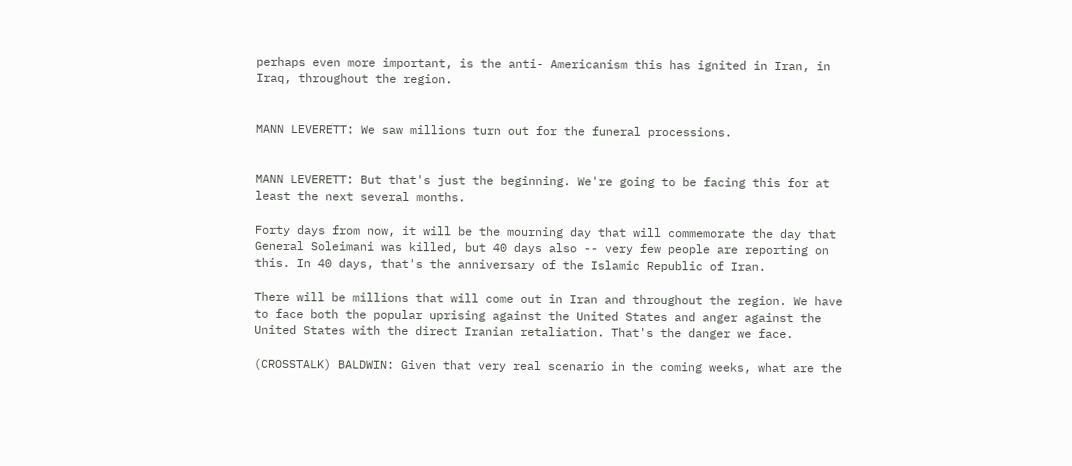perhaps even more important, is the anti- Americanism this has ignited in Iran, in Iraq, throughout the region.


MANN LEVERETT: We saw millions turn out for the funeral processions.


MANN LEVERETT: But that's just the beginning. We're going to be facing this for at least the next several months.

Forty days from now, it will be the mourning day that will commemorate the day that General Soleimani was killed, but 40 days also -- very few people are reporting on this. In 40 days, that's the anniversary of the Islamic Republic of Iran.

There will be millions that will come out in Iran and throughout the region. We have to face both the popular uprising against the United States and anger against the United States with the direct Iranian retaliation. That's the danger we face.

(CROSSTALK) BALDWIN: Given that very real scenario in the coming weeks, what are the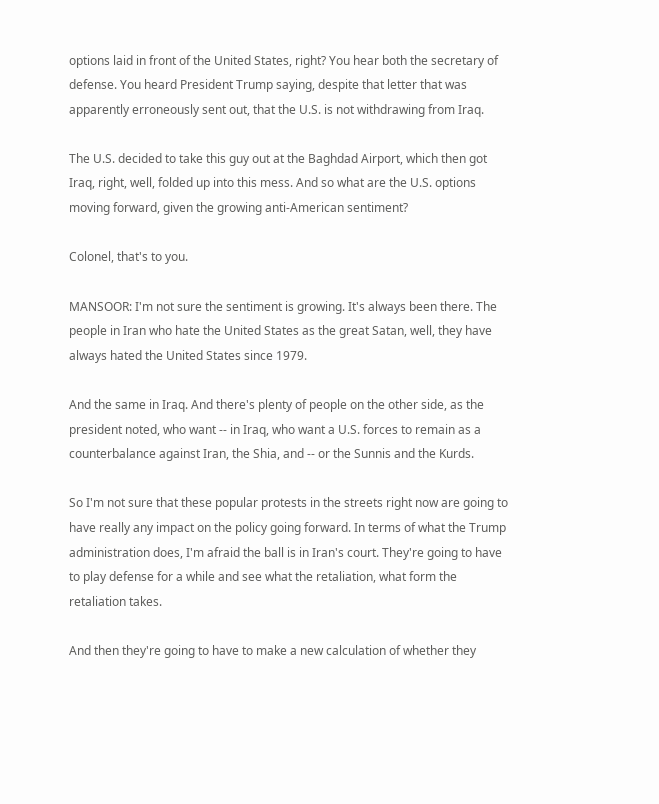options laid in front of the United States, right? You hear both the secretary of defense. You heard President Trump saying, despite that letter that was apparently erroneously sent out, that the U.S. is not withdrawing from Iraq.

The U.S. decided to take this guy out at the Baghdad Airport, which then got Iraq, right, well, folded up into this mess. And so what are the U.S. options moving forward, given the growing anti-American sentiment?

Colonel, that's to you.

MANSOOR: I'm not sure the sentiment is growing. It's always been there. The people in Iran who hate the United States as the great Satan, well, they have always hated the United States since 1979.

And the same in Iraq. And there's plenty of people on the other side, as the president noted, who want -- in Iraq, who want a U.S. forces to remain as a counterbalance against Iran, the Shia, and -- or the Sunnis and the Kurds.

So I'm not sure that these popular protests in the streets right now are going to have really any impact on the policy going forward. In terms of what the Trump administration does, I'm afraid the ball is in Iran's court. They're going to have to play defense for a while and see what the retaliation, what form the retaliation takes.

And then they're going to have to make a new calculation of whether they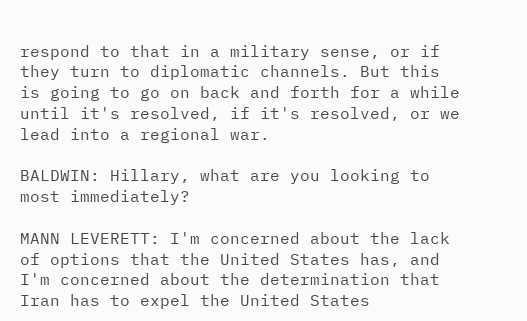respond to that in a military sense, or if they turn to diplomatic channels. But this is going to go on back and forth for a while until it's resolved, if it's resolved, or we lead into a regional war.

BALDWIN: Hillary, what are you looking to most immediately?

MANN LEVERETT: I'm concerned about the lack of options that the United States has, and I'm concerned about the determination that Iran has to expel the United States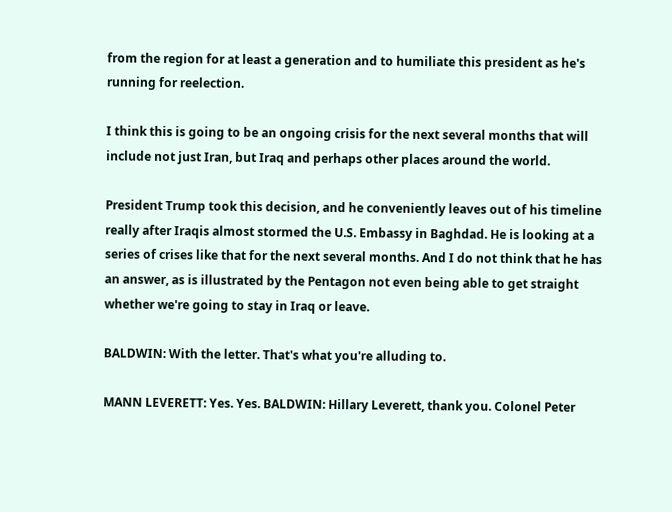from the region for at least a generation and to humiliate this president as he's running for reelection.

I think this is going to be an ongoing crisis for the next several months that will include not just Iran, but Iraq and perhaps other places around the world.

President Trump took this decision, and he conveniently leaves out of his timeline really after Iraqis almost stormed the U.S. Embassy in Baghdad. He is looking at a series of crises like that for the next several months. And I do not think that he has an answer, as is illustrated by the Pentagon not even being able to get straight whether we're going to stay in Iraq or leave.

BALDWIN: With the letter. That's what you're alluding to.

MANN LEVERETT: Yes. Yes. BALDWIN: Hillary Leverett, thank you. Colonel Peter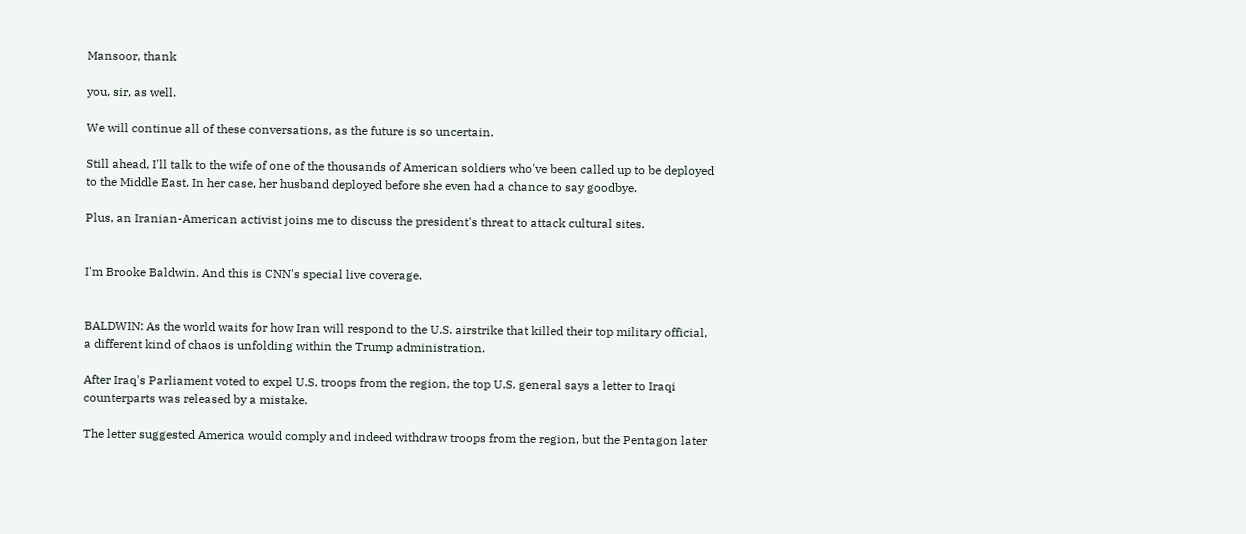Mansoor, thank

you, sir, as well.

We will continue all of these conversations, as the future is so uncertain.

Still ahead, I'll talk to the wife of one of the thousands of American soldiers who've been called up to be deployed to the Middle East. In her case, her husband deployed before she even had a chance to say goodbye.

Plus, an Iranian-American activist joins me to discuss the president's threat to attack cultural sites.


I'm Brooke Baldwin. And this is CNN's special live coverage.


BALDWIN: As the world waits for how Iran will respond to the U.S. airstrike that killed their top military official, a different kind of chaos is unfolding within the Trump administration.

After Iraq's Parliament voted to expel U.S. troops from the region, the top U.S. general says a letter to Iraqi counterparts was released by a mistake.

The letter suggested America would comply and indeed withdraw troops from the region, but the Pentagon later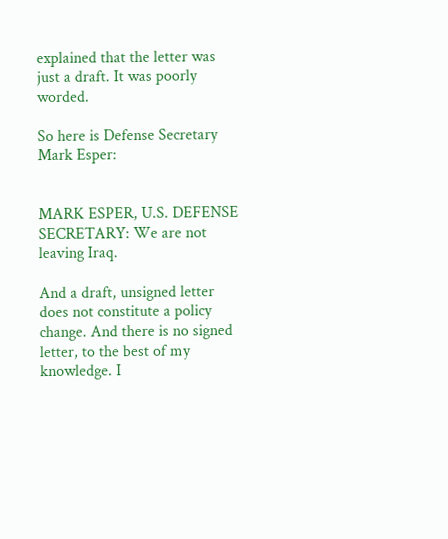explained that the letter was just a draft. It was poorly worded.

So here is Defense Secretary Mark Esper:


MARK ESPER, U.S. DEFENSE SECRETARY: We are not leaving Iraq.

And a draft, unsigned letter does not constitute a policy change. And there is no signed letter, to the best of my knowledge. I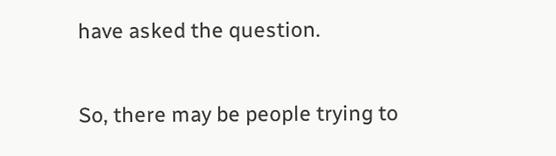have asked the question.

So, there may be people trying to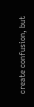create confusion, but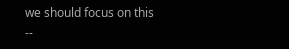we should focus on this --